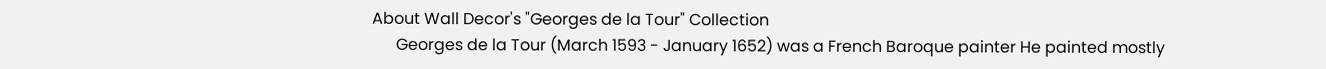About Wall Decor's "Georges de la Tour" Collection
      Georges de la Tour (March 1593 - January 1652) was a French Baroque painter He painted mostly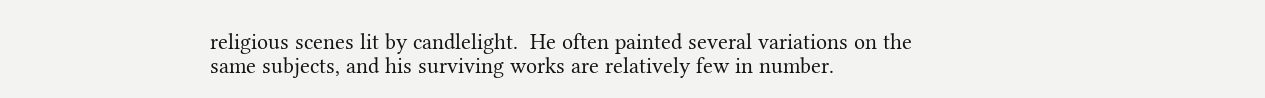religious scenes lit by candlelight.  He often painted several variations on the same subjects, and his surviving works are relatively few in number.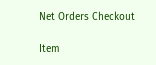Net Orders Checkout

Item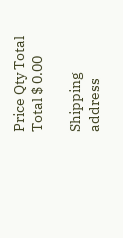Price Qty Total
Total $ 0.00

Shipping address